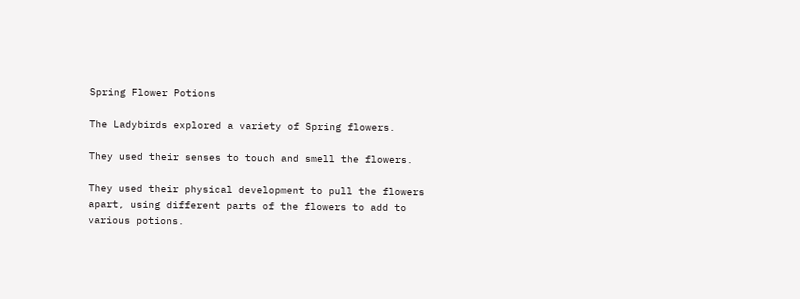Spring Flower Potions

The Ladybirds explored a variety of Spring flowers.

They used their senses to touch and smell the flowers.

They used their physical development to pull the flowers apart, using different parts of the flowers to add to various potions.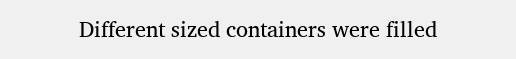Different sized containers were filled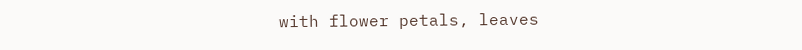with flower petals, leaves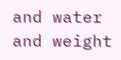and water and weight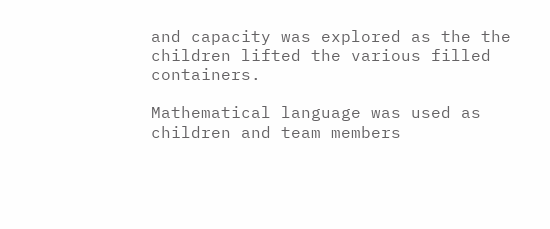and capacity was explored as the the children lifted the various filled containers.

Mathematical language was used as children and team members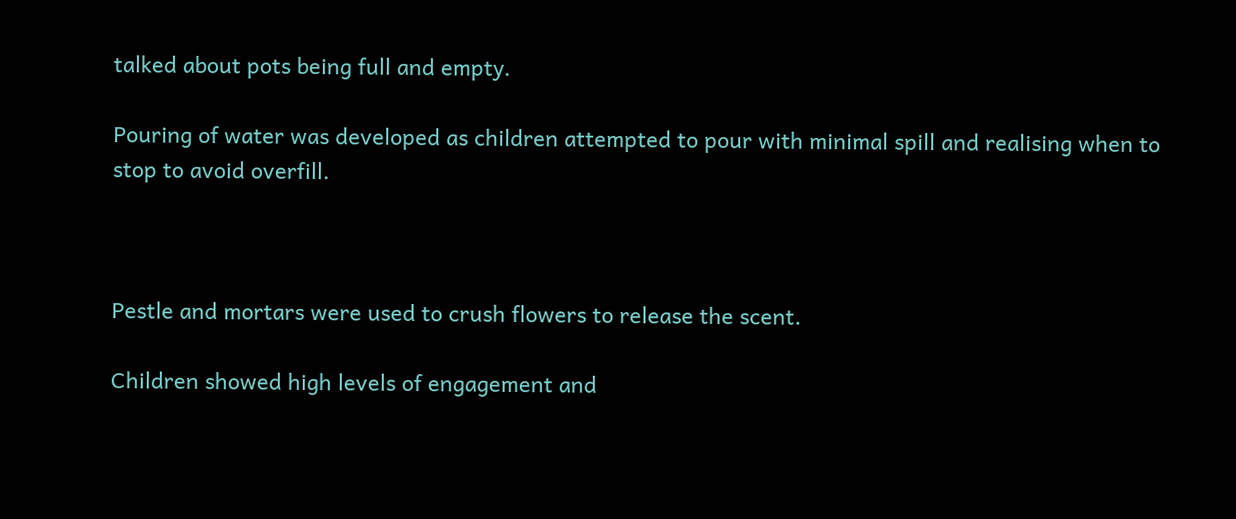talked about pots being full and empty.

Pouring of water was developed as children attempted to pour with minimal spill and realising when to stop to avoid overfill.



Pestle and mortars were used to crush flowers to release the scent.

Children showed high levels of engagement and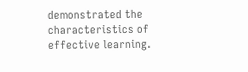demonstrated the characteristics of effective learning.